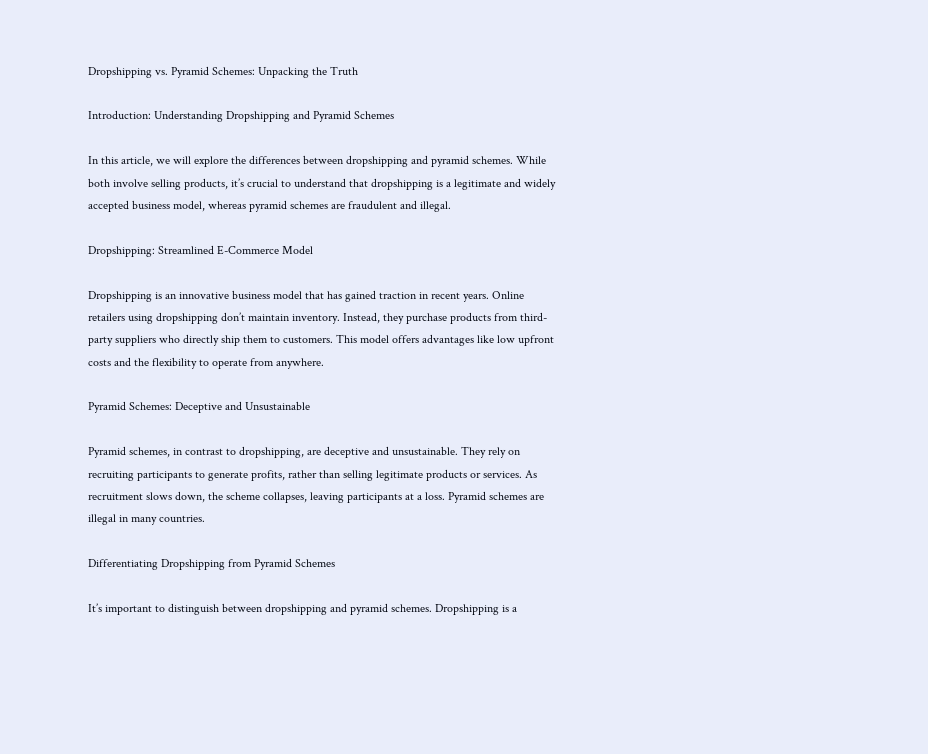Dropshipping vs. Pyramid Schemes: Unpacking the Truth

Introduction: Understanding Dropshipping and Pyramid Schemes

In this article, we will explore the differences between dropshipping and pyramid schemes. While both involve selling products, it’s crucial to understand that dropshipping is a legitimate and widely accepted business model, whereas pyramid schemes are fraudulent and illegal.

Dropshipping: Streamlined E-Commerce Model

Dropshipping is an innovative business model that has gained traction in recent years. Online retailers using dropshipping don’t maintain inventory. Instead, they purchase products from third-party suppliers who directly ship them to customers. This model offers advantages like low upfront costs and the flexibility to operate from anywhere.

Pyramid Schemes: Deceptive and Unsustainable

Pyramid schemes, in contrast to dropshipping, are deceptive and unsustainable. They rely on recruiting participants to generate profits, rather than selling legitimate products or services. As recruitment slows down, the scheme collapses, leaving participants at a loss. Pyramid schemes are illegal in many countries.

Differentiating Dropshipping from Pyramid Schemes

It’s important to distinguish between dropshipping and pyramid schemes. Dropshipping is a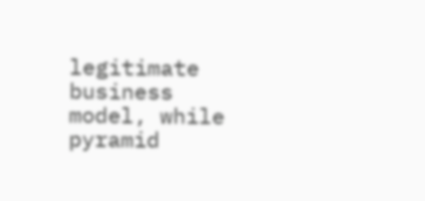legitimate business model, while pyramid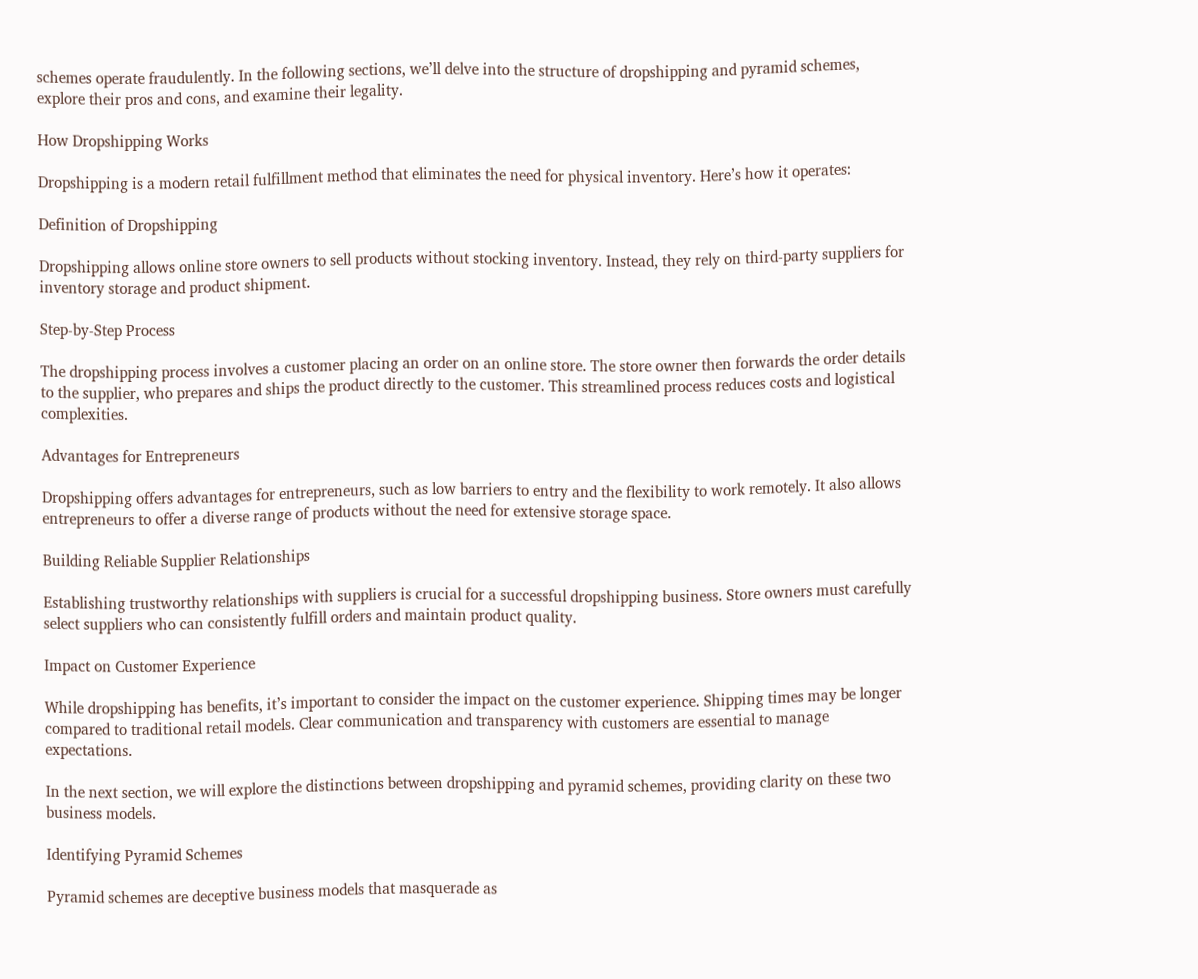schemes operate fraudulently. In the following sections, we’ll delve into the structure of dropshipping and pyramid schemes, explore their pros and cons, and examine their legality.

How Dropshipping Works

Dropshipping is a modern retail fulfillment method that eliminates the need for physical inventory. Here’s how it operates:

Definition of Dropshipping

Dropshipping allows online store owners to sell products without stocking inventory. Instead, they rely on third-party suppliers for inventory storage and product shipment.

Step-by-Step Process

The dropshipping process involves a customer placing an order on an online store. The store owner then forwards the order details to the supplier, who prepares and ships the product directly to the customer. This streamlined process reduces costs and logistical complexities.

Advantages for Entrepreneurs

Dropshipping offers advantages for entrepreneurs, such as low barriers to entry and the flexibility to work remotely. It also allows entrepreneurs to offer a diverse range of products without the need for extensive storage space.

Building Reliable Supplier Relationships

Establishing trustworthy relationships with suppliers is crucial for a successful dropshipping business. Store owners must carefully select suppliers who can consistently fulfill orders and maintain product quality.

Impact on Customer Experience

While dropshipping has benefits, it’s important to consider the impact on the customer experience. Shipping times may be longer compared to traditional retail models. Clear communication and transparency with customers are essential to manage expectations.

In the next section, we will explore the distinctions between dropshipping and pyramid schemes, providing clarity on these two business models.

Identifying Pyramid Schemes

Pyramid schemes are deceptive business models that masquerade as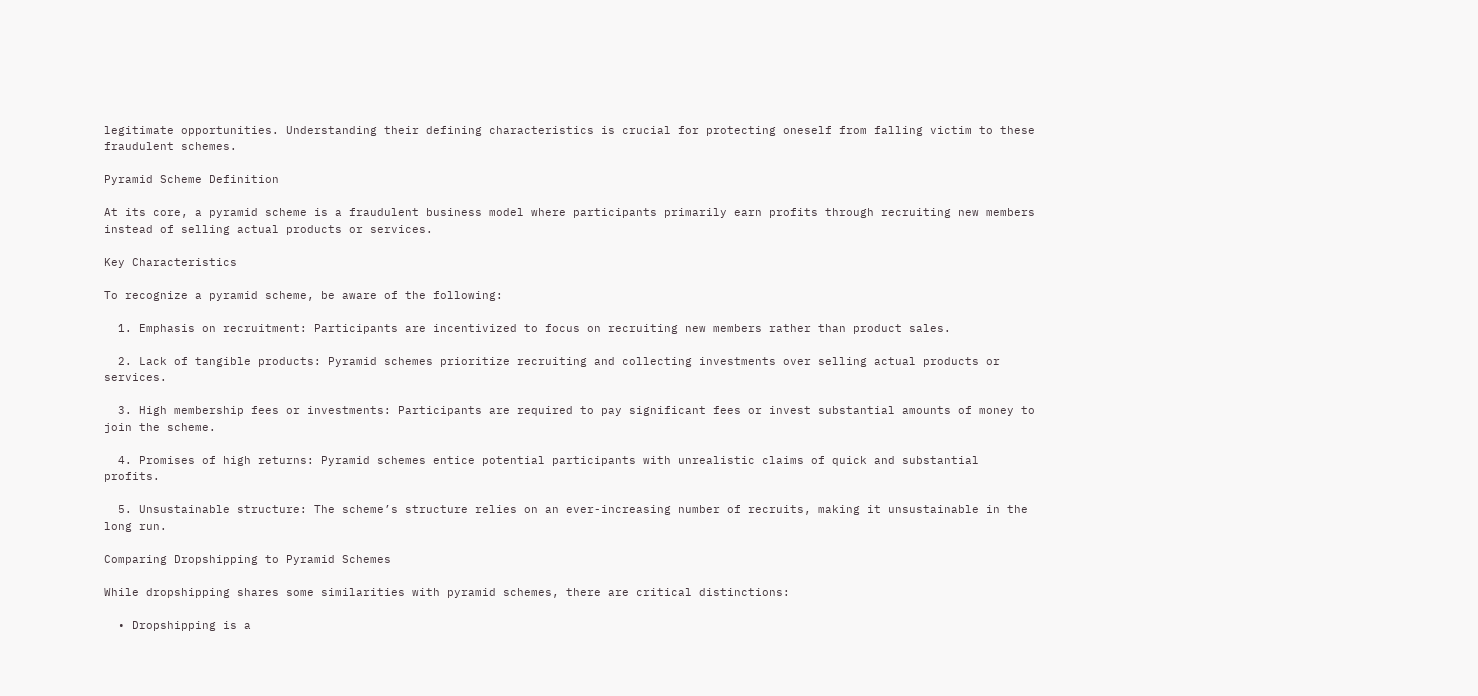legitimate opportunities. Understanding their defining characteristics is crucial for protecting oneself from falling victim to these fraudulent schemes.

Pyramid Scheme Definition

At its core, a pyramid scheme is a fraudulent business model where participants primarily earn profits through recruiting new members instead of selling actual products or services.

Key Characteristics

To recognize a pyramid scheme, be aware of the following:

  1. Emphasis on recruitment: Participants are incentivized to focus on recruiting new members rather than product sales.

  2. Lack of tangible products: Pyramid schemes prioritize recruiting and collecting investments over selling actual products or services.

  3. High membership fees or investments: Participants are required to pay significant fees or invest substantial amounts of money to join the scheme.

  4. Promises of high returns: Pyramid schemes entice potential participants with unrealistic claims of quick and substantial profits.

  5. Unsustainable structure: The scheme’s structure relies on an ever-increasing number of recruits, making it unsustainable in the long run.

Comparing Dropshipping to Pyramid Schemes

While dropshipping shares some similarities with pyramid schemes, there are critical distinctions:

  • Dropshipping is a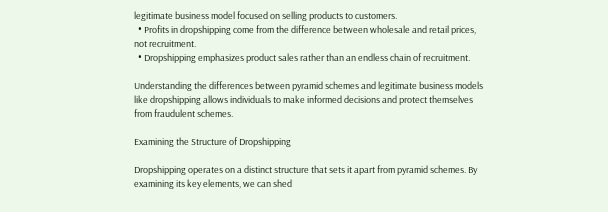legitimate business model focused on selling products to customers.
  • Profits in dropshipping come from the difference between wholesale and retail prices, not recruitment.
  • Dropshipping emphasizes product sales rather than an endless chain of recruitment.

Understanding the differences between pyramid schemes and legitimate business models like dropshipping allows individuals to make informed decisions and protect themselves from fraudulent schemes.

Examining the Structure of Dropshipping

Dropshipping operates on a distinct structure that sets it apart from pyramid schemes. By examining its key elements, we can shed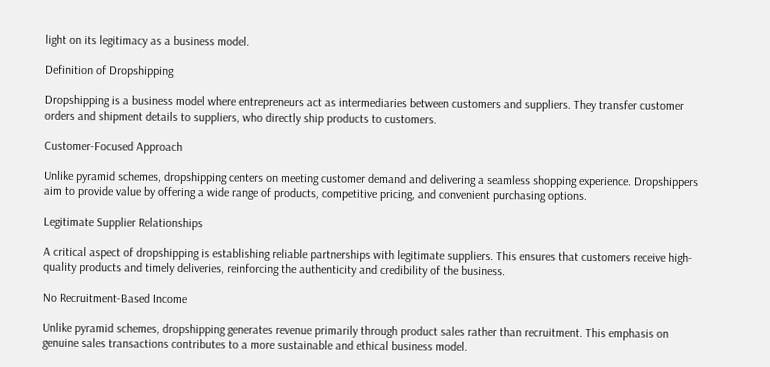light on its legitimacy as a business model.

Definition of Dropshipping

Dropshipping is a business model where entrepreneurs act as intermediaries between customers and suppliers. They transfer customer orders and shipment details to suppliers, who directly ship products to customers.

Customer-Focused Approach

Unlike pyramid schemes, dropshipping centers on meeting customer demand and delivering a seamless shopping experience. Dropshippers aim to provide value by offering a wide range of products, competitive pricing, and convenient purchasing options.

Legitimate Supplier Relationships

A critical aspect of dropshipping is establishing reliable partnerships with legitimate suppliers. This ensures that customers receive high-quality products and timely deliveries, reinforcing the authenticity and credibility of the business.

No Recruitment-Based Income

Unlike pyramid schemes, dropshipping generates revenue primarily through product sales rather than recruitment. This emphasis on genuine sales transactions contributes to a more sustainable and ethical business model.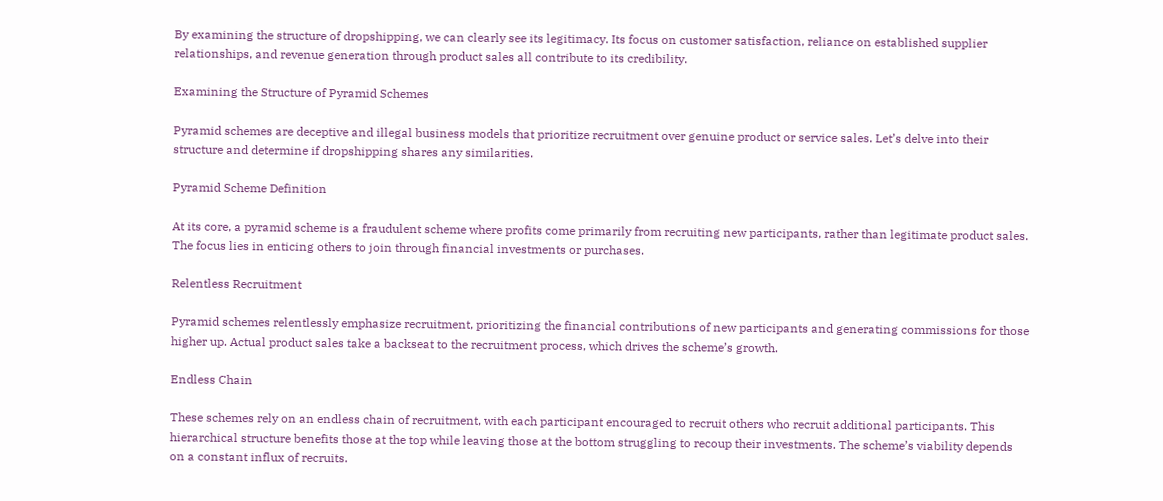By examining the structure of dropshipping, we can clearly see its legitimacy. Its focus on customer satisfaction, reliance on established supplier relationships, and revenue generation through product sales all contribute to its credibility.

Examining the Structure of Pyramid Schemes

Pyramid schemes are deceptive and illegal business models that prioritize recruitment over genuine product or service sales. Let’s delve into their structure and determine if dropshipping shares any similarities.

Pyramid Scheme Definition

At its core, a pyramid scheme is a fraudulent scheme where profits come primarily from recruiting new participants, rather than legitimate product sales. The focus lies in enticing others to join through financial investments or purchases.

Relentless Recruitment

Pyramid schemes relentlessly emphasize recruitment, prioritizing the financial contributions of new participants and generating commissions for those higher up. Actual product sales take a backseat to the recruitment process, which drives the scheme’s growth.

Endless Chain

These schemes rely on an endless chain of recruitment, with each participant encouraged to recruit others who recruit additional participants. This hierarchical structure benefits those at the top while leaving those at the bottom struggling to recoup their investments. The scheme’s viability depends on a constant influx of recruits.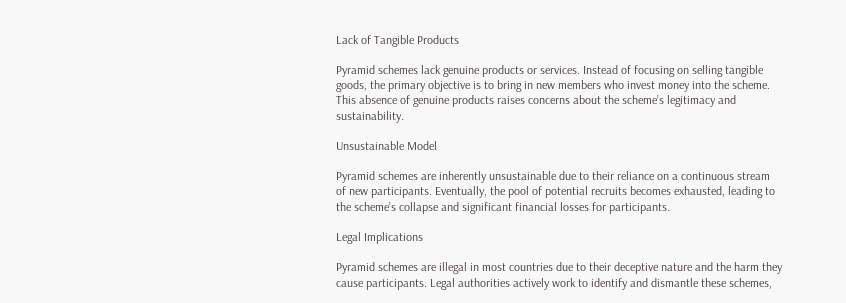Lack of Tangible Products

Pyramid schemes lack genuine products or services. Instead of focusing on selling tangible goods, the primary objective is to bring in new members who invest money into the scheme. This absence of genuine products raises concerns about the scheme’s legitimacy and sustainability.

Unsustainable Model

Pyramid schemes are inherently unsustainable due to their reliance on a continuous stream of new participants. Eventually, the pool of potential recruits becomes exhausted, leading to the scheme’s collapse and significant financial losses for participants.

Legal Implications

Pyramid schemes are illegal in most countries due to their deceptive nature and the harm they cause participants. Legal authorities actively work to identify and dismantle these schemes,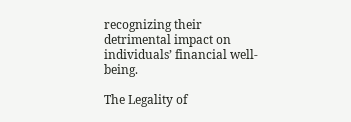recognizing their detrimental impact on individuals’ financial well-being.

The Legality of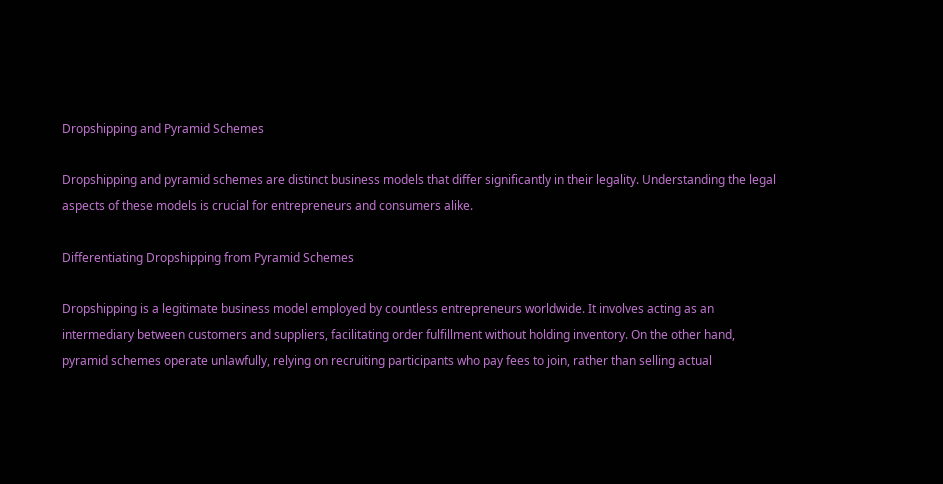Dropshipping and Pyramid Schemes

Dropshipping and pyramid schemes are distinct business models that differ significantly in their legality. Understanding the legal aspects of these models is crucial for entrepreneurs and consumers alike.

Differentiating Dropshipping from Pyramid Schemes

Dropshipping is a legitimate business model employed by countless entrepreneurs worldwide. It involves acting as an intermediary between customers and suppliers, facilitating order fulfillment without holding inventory. On the other hand, pyramid schemes operate unlawfully, relying on recruiting participants who pay fees to join, rather than selling actual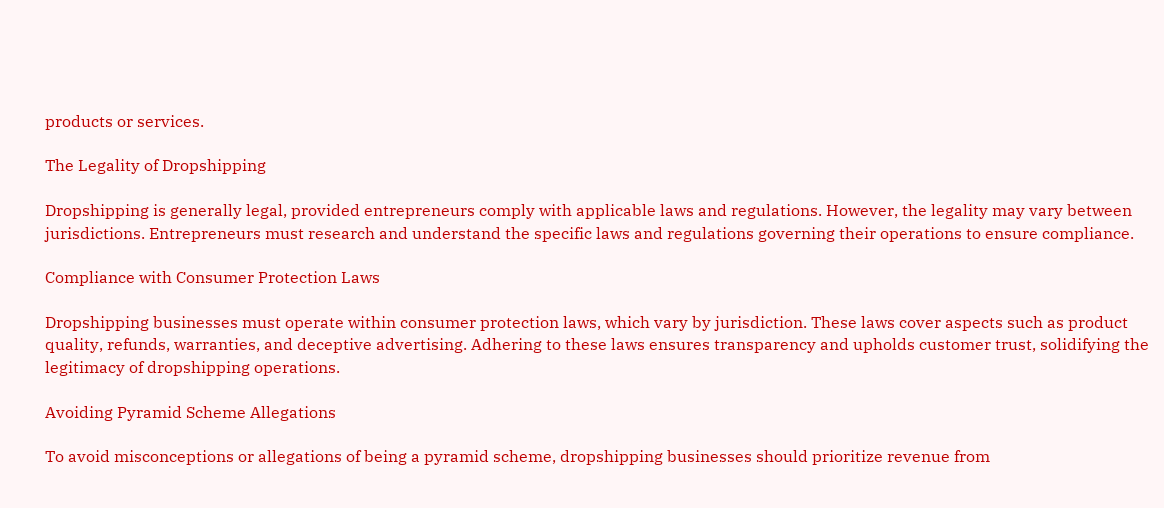products or services.

The Legality of Dropshipping

Dropshipping is generally legal, provided entrepreneurs comply with applicable laws and regulations. However, the legality may vary between jurisdictions. Entrepreneurs must research and understand the specific laws and regulations governing their operations to ensure compliance.

Compliance with Consumer Protection Laws

Dropshipping businesses must operate within consumer protection laws, which vary by jurisdiction. These laws cover aspects such as product quality, refunds, warranties, and deceptive advertising. Adhering to these laws ensures transparency and upholds customer trust, solidifying the legitimacy of dropshipping operations.

Avoiding Pyramid Scheme Allegations

To avoid misconceptions or allegations of being a pyramid scheme, dropshipping businesses should prioritize revenue from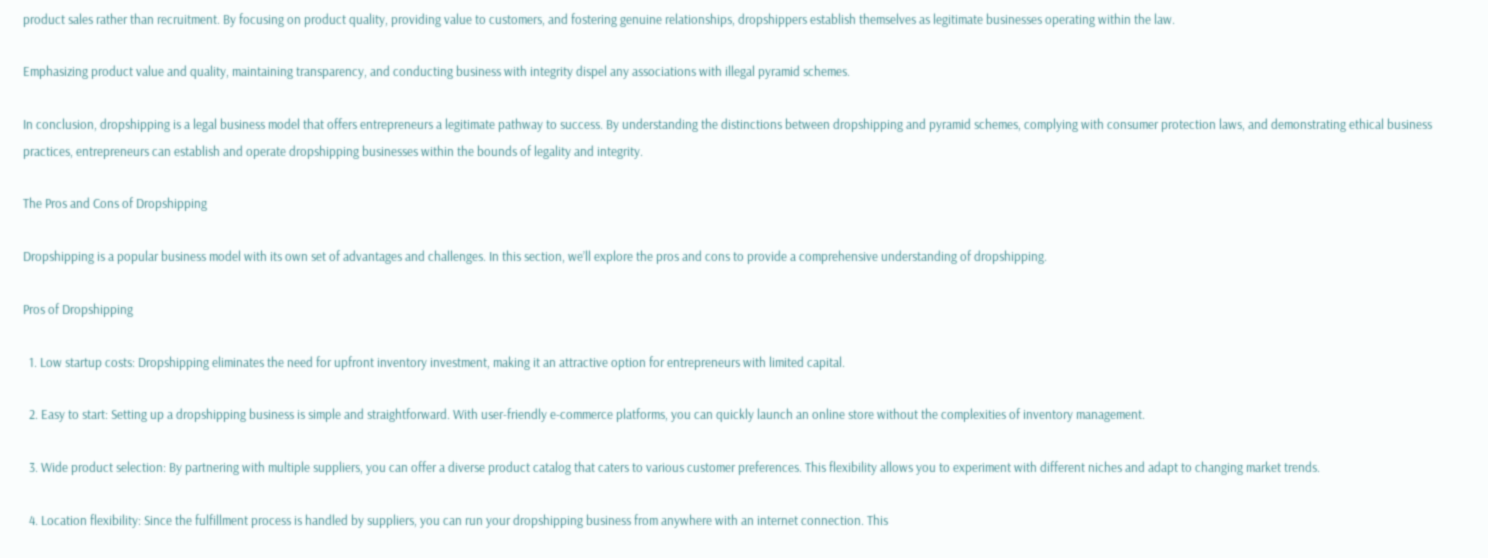product sales rather than recruitment. By focusing on product quality, providing value to customers, and fostering genuine relationships, dropshippers establish themselves as legitimate businesses operating within the law.

Emphasizing product value and quality, maintaining transparency, and conducting business with integrity dispel any associations with illegal pyramid schemes.

In conclusion, dropshipping is a legal business model that offers entrepreneurs a legitimate pathway to success. By understanding the distinctions between dropshipping and pyramid schemes, complying with consumer protection laws, and demonstrating ethical business practices, entrepreneurs can establish and operate dropshipping businesses within the bounds of legality and integrity.

The Pros and Cons of Dropshipping

Dropshipping is a popular business model with its own set of advantages and challenges. In this section, we’ll explore the pros and cons to provide a comprehensive understanding of dropshipping.

Pros of Dropshipping

  1. Low startup costs: Dropshipping eliminates the need for upfront inventory investment, making it an attractive option for entrepreneurs with limited capital.

  2. Easy to start: Setting up a dropshipping business is simple and straightforward. With user-friendly e-commerce platforms, you can quickly launch an online store without the complexities of inventory management.

  3. Wide product selection: By partnering with multiple suppliers, you can offer a diverse product catalog that caters to various customer preferences. This flexibility allows you to experiment with different niches and adapt to changing market trends.

  4. Location flexibility: Since the fulfillment process is handled by suppliers, you can run your dropshipping business from anywhere with an internet connection. This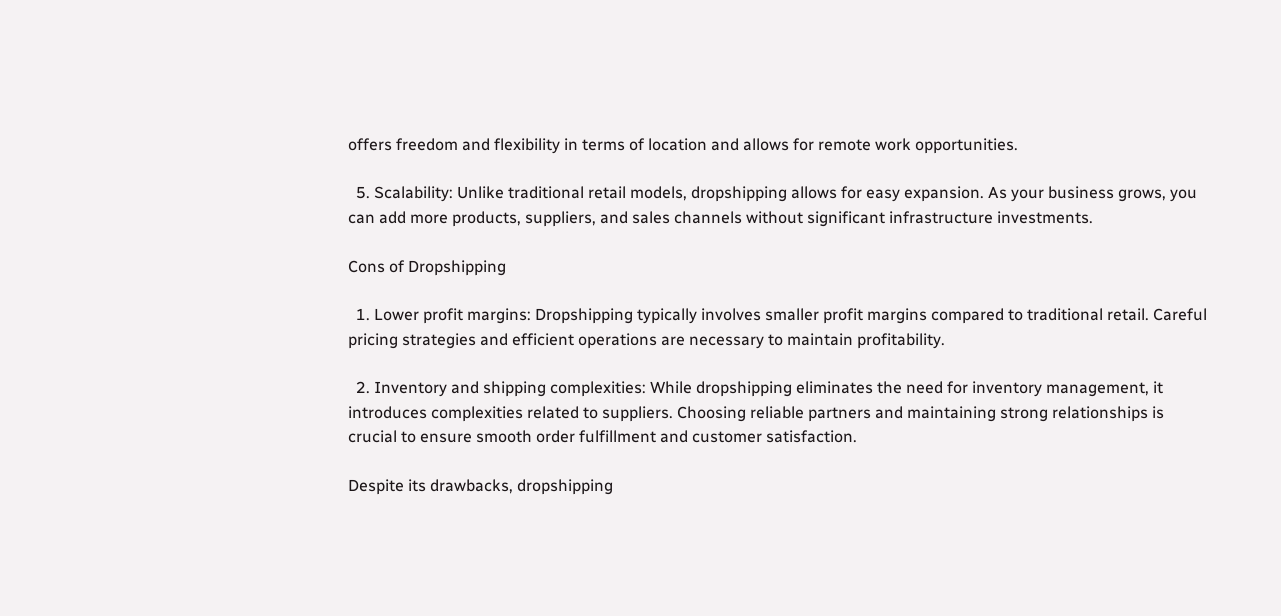offers freedom and flexibility in terms of location and allows for remote work opportunities.

  5. Scalability: Unlike traditional retail models, dropshipping allows for easy expansion. As your business grows, you can add more products, suppliers, and sales channels without significant infrastructure investments.

Cons of Dropshipping

  1. Lower profit margins: Dropshipping typically involves smaller profit margins compared to traditional retail. Careful pricing strategies and efficient operations are necessary to maintain profitability.

  2. Inventory and shipping complexities: While dropshipping eliminates the need for inventory management, it introduces complexities related to suppliers. Choosing reliable partners and maintaining strong relationships is crucial to ensure smooth order fulfillment and customer satisfaction.

Despite its drawbacks, dropshipping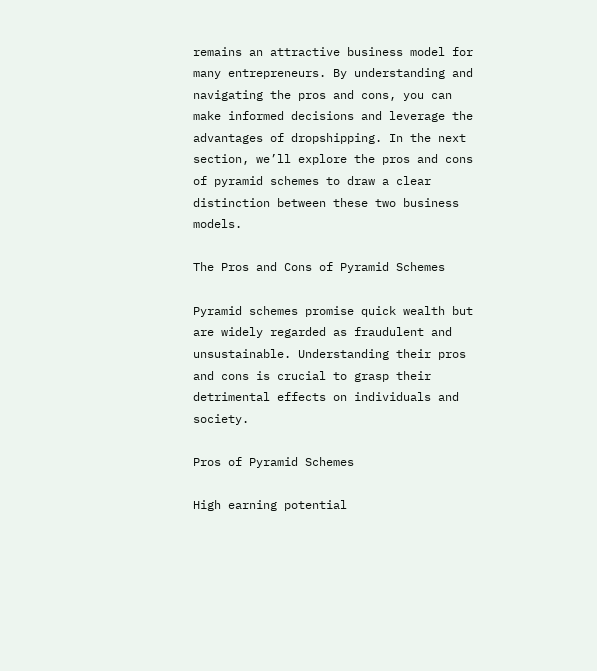remains an attractive business model for many entrepreneurs. By understanding and navigating the pros and cons, you can make informed decisions and leverage the advantages of dropshipping. In the next section, we’ll explore the pros and cons of pyramid schemes to draw a clear distinction between these two business models.

The Pros and Cons of Pyramid Schemes

Pyramid schemes promise quick wealth but are widely regarded as fraudulent and unsustainable. Understanding their pros and cons is crucial to grasp their detrimental effects on individuals and society.

Pros of Pyramid Schemes

High earning potential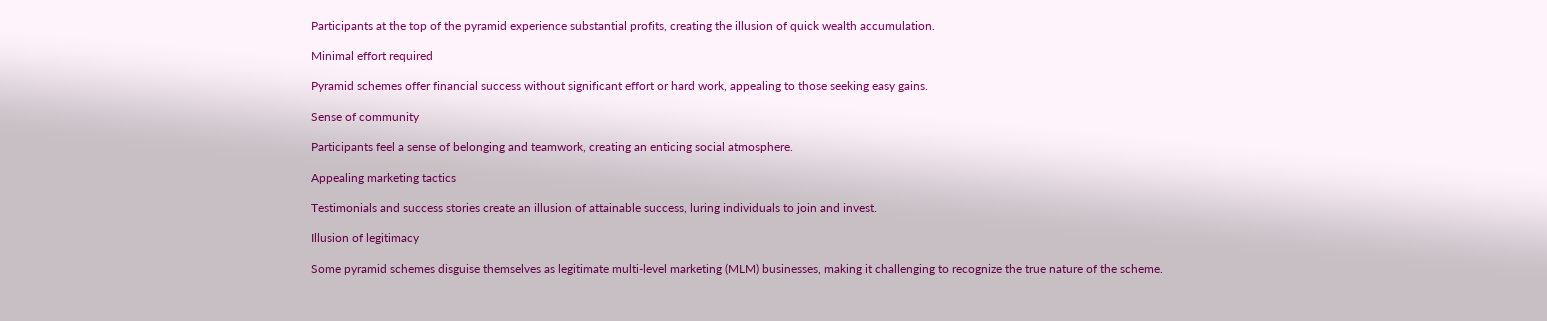Participants at the top of the pyramid experience substantial profits, creating the illusion of quick wealth accumulation.

Minimal effort required

Pyramid schemes offer financial success without significant effort or hard work, appealing to those seeking easy gains.

Sense of community

Participants feel a sense of belonging and teamwork, creating an enticing social atmosphere.

Appealing marketing tactics

Testimonials and success stories create an illusion of attainable success, luring individuals to join and invest.

Illusion of legitimacy

Some pyramid schemes disguise themselves as legitimate multi-level marketing (MLM) businesses, making it challenging to recognize the true nature of the scheme.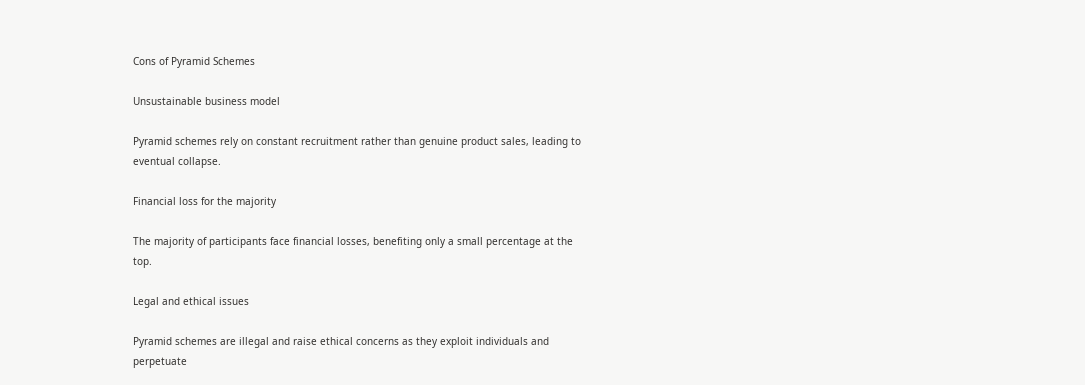Cons of Pyramid Schemes

Unsustainable business model

Pyramid schemes rely on constant recruitment rather than genuine product sales, leading to eventual collapse.

Financial loss for the majority

The majority of participants face financial losses, benefiting only a small percentage at the top.

Legal and ethical issues

Pyramid schemes are illegal and raise ethical concerns as they exploit individuals and perpetuate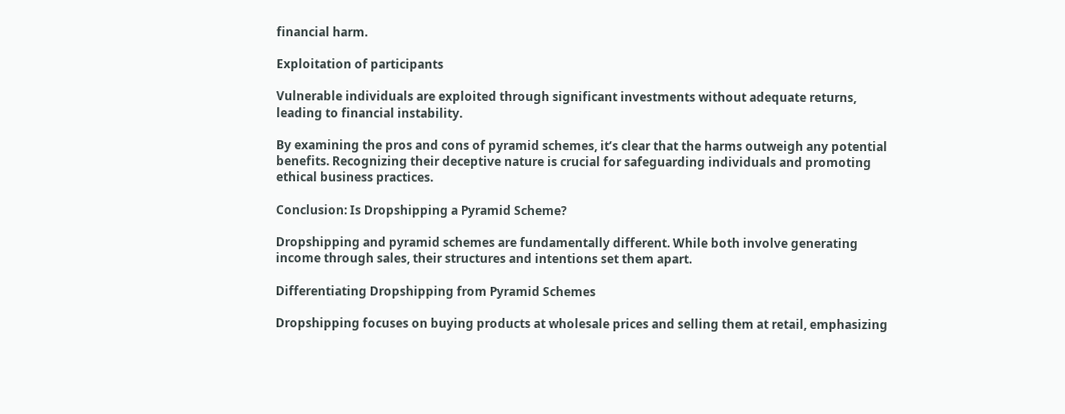financial harm.

Exploitation of participants

Vulnerable individuals are exploited through significant investments without adequate returns, leading to financial instability.

By examining the pros and cons of pyramid schemes, it’s clear that the harms outweigh any potential benefits. Recognizing their deceptive nature is crucial for safeguarding individuals and promoting ethical business practices.

Conclusion: Is Dropshipping a Pyramid Scheme?

Dropshipping and pyramid schemes are fundamentally different. While both involve generating income through sales, their structures and intentions set them apart.

Differentiating Dropshipping from Pyramid Schemes

Dropshipping focuses on buying products at wholesale prices and selling them at retail, emphasizing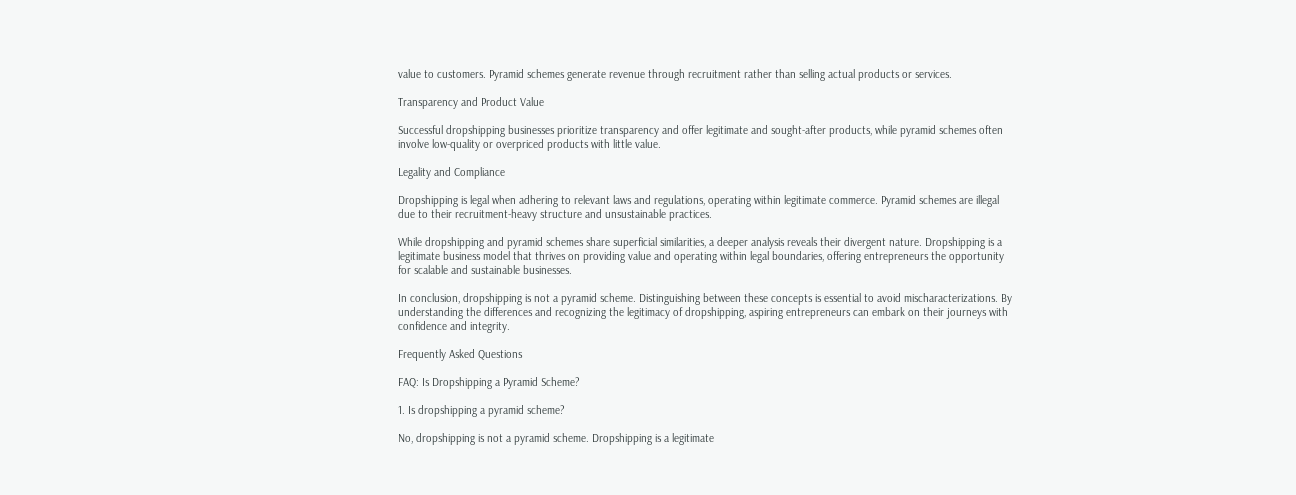value to customers. Pyramid schemes generate revenue through recruitment rather than selling actual products or services.

Transparency and Product Value

Successful dropshipping businesses prioritize transparency and offer legitimate and sought-after products, while pyramid schemes often involve low-quality or overpriced products with little value.

Legality and Compliance

Dropshipping is legal when adhering to relevant laws and regulations, operating within legitimate commerce. Pyramid schemes are illegal due to their recruitment-heavy structure and unsustainable practices.

While dropshipping and pyramid schemes share superficial similarities, a deeper analysis reveals their divergent nature. Dropshipping is a legitimate business model that thrives on providing value and operating within legal boundaries, offering entrepreneurs the opportunity for scalable and sustainable businesses.

In conclusion, dropshipping is not a pyramid scheme. Distinguishing between these concepts is essential to avoid mischaracterizations. By understanding the differences and recognizing the legitimacy of dropshipping, aspiring entrepreneurs can embark on their journeys with confidence and integrity.

Frequently Asked Questions

FAQ: Is Dropshipping a Pyramid Scheme?

1. Is dropshipping a pyramid scheme?

No, dropshipping is not a pyramid scheme. Dropshipping is a legitimate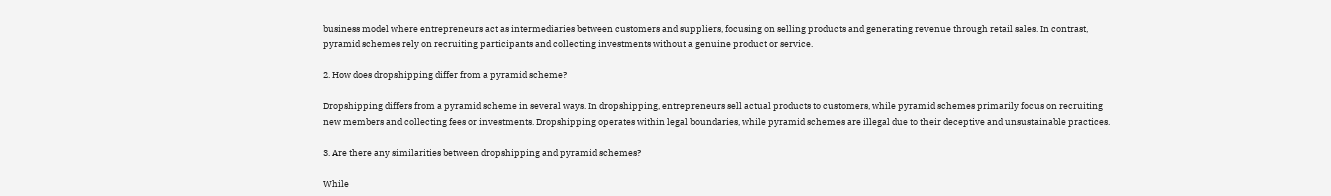business model where entrepreneurs act as intermediaries between customers and suppliers, focusing on selling products and generating revenue through retail sales. In contrast, pyramid schemes rely on recruiting participants and collecting investments without a genuine product or service.

2. How does dropshipping differ from a pyramid scheme?

Dropshipping differs from a pyramid scheme in several ways. In dropshipping, entrepreneurs sell actual products to customers, while pyramid schemes primarily focus on recruiting new members and collecting fees or investments. Dropshipping operates within legal boundaries, while pyramid schemes are illegal due to their deceptive and unsustainable practices.

3. Are there any similarities between dropshipping and pyramid schemes?

While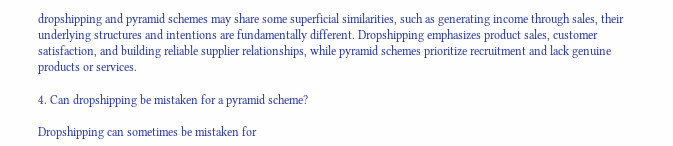dropshipping and pyramid schemes may share some superficial similarities, such as generating income through sales, their underlying structures and intentions are fundamentally different. Dropshipping emphasizes product sales, customer satisfaction, and building reliable supplier relationships, while pyramid schemes prioritize recruitment and lack genuine products or services.

4. Can dropshipping be mistaken for a pyramid scheme?

Dropshipping can sometimes be mistaken for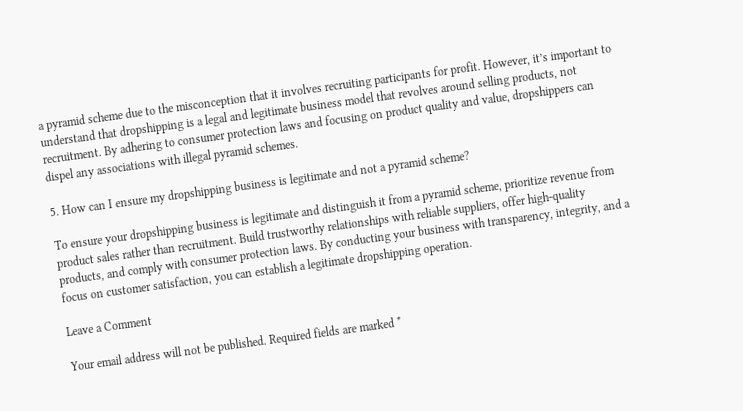a pyramid scheme due to the misconception that it involves recruiting participants for profit. However, it’s important to understand that dropshipping is a legal and legitimate business model that revolves around selling products, not recruitment. By adhering to consumer protection laws and focusing on product quality and value, dropshippers can dispel any associations with illegal pyramid schemes.

5. How can I ensure my dropshipping business is legitimate and not a pyramid scheme?

To ensure your dropshipping business is legitimate and distinguish it from a pyramid scheme, prioritize revenue from product sales rather than recruitment. Build trustworthy relationships with reliable suppliers, offer high-quality products, and comply with consumer protection laws. By conducting your business with transparency, integrity, and a focus on customer satisfaction, you can establish a legitimate dropshipping operation.

Leave a Comment

Your email address will not be published. Required fields are marked *